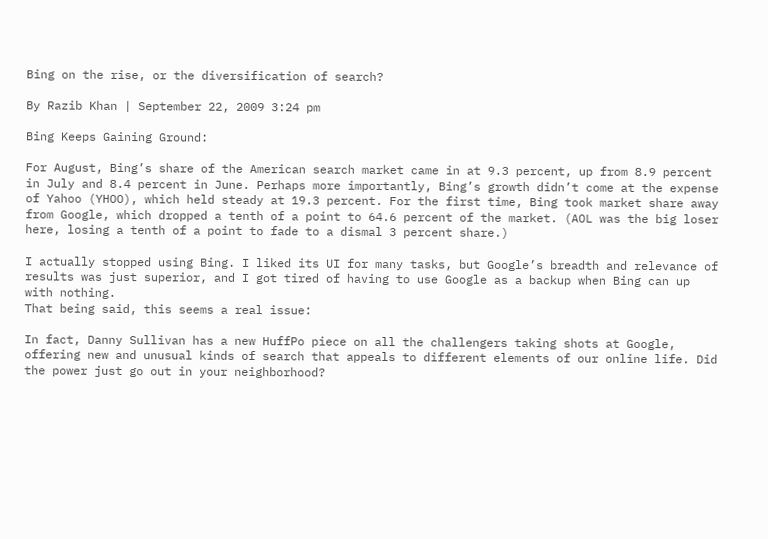Bing on the rise, or the diversification of search?

By Razib Khan | September 22, 2009 3:24 pm

Bing Keeps Gaining Ground:

For August, Bing’s share of the American search market came in at 9.3 percent, up from 8.9 percent in July and 8.4 percent in June. Perhaps more importantly, Bing’s growth didn’t come at the expense of Yahoo (YHOO), which held steady at 19.3 percent. For the first time, Bing took market share away from Google, which dropped a tenth of a point to 64.6 percent of the market. (AOL was the big loser here, losing a tenth of a point to fade to a dismal 3 percent share.)

I actually stopped using Bing. I liked its UI for many tasks, but Google’s breadth and relevance of results was just superior, and I got tired of having to use Google as a backup when Bing can up with nothing.
That being said, this seems a real issue:

In fact, Danny Sullivan has a new HuffPo piece on all the challengers taking shots at Google, offering new and unusual kinds of search that appeals to different elements of our online life. Did the power just go out in your neighborhood?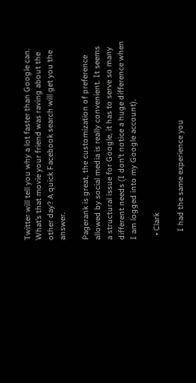Twitter will tell you why a lot faster than Google can. What’s that movie your friend was raving about the other day? A quick Facebook search will get you the answer.

Pagerank is great, the customization of preference allowed by social media is really convenient. It seems a structural issue for Google, it has to serve so many different needs (I don’t notice a huge difference when I am logged into my Google account).

  • Clark

    I had the same experience you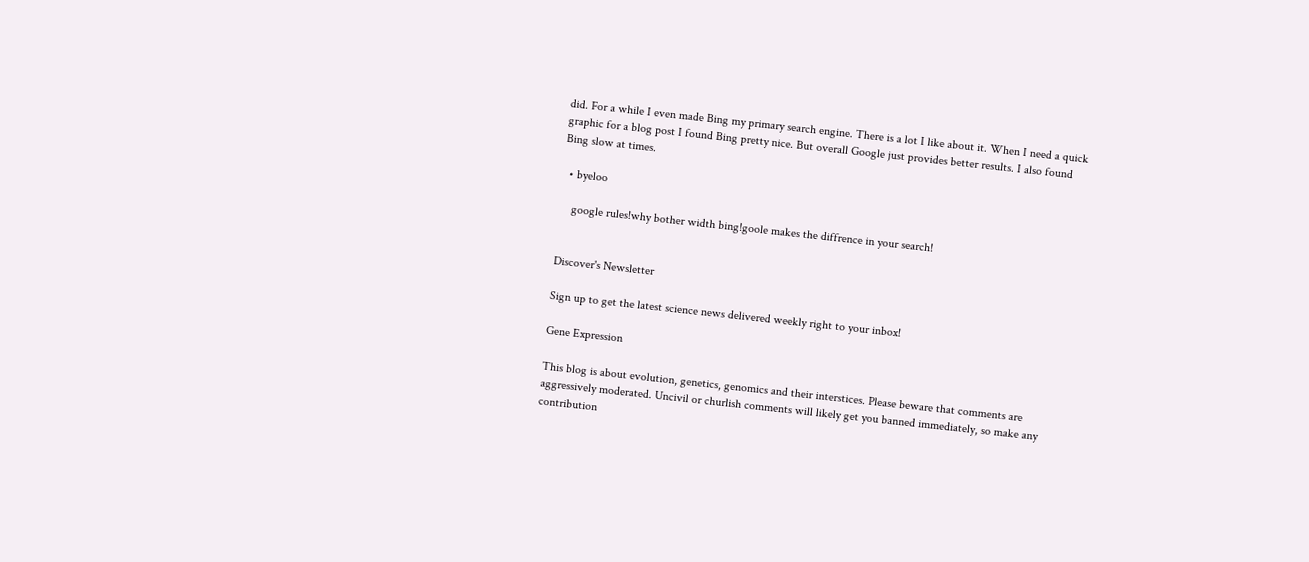did. For a while I even made Bing my primary search engine. There is a lot I like about it. When I need a quick graphic for a blog post I found Bing pretty nice. But overall Google just provides better results. I also found Bing slow at times.

  • byeloo

    google rules!why bother width bing!goole makes the diffrence in your search!


Discover's Newsletter

Sign up to get the latest science news delivered weekly right to your inbox!

Gene Expression

This blog is about evolution, genetics, genomics and their interstices. Please beware that comments are aggressively moderated. Uncivil or churlish comments will likely get you banned immediately, so make any contribution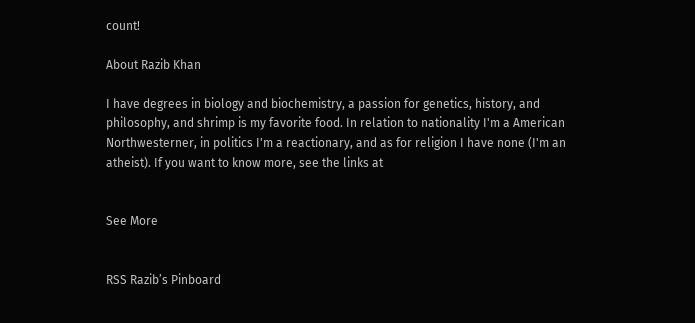count!

About Razib Khan

I have degrees in biology and biochemistry, a passion for genetics, history, and philosophy, and shrimp is my favorite food. In relation to nationality I'm a American Northwesterner, in politics I'm a reactionary, and as for religion I have none (I'm an atheist). If you want to know more, see the links at


See More


RSS Razib’s Pinboard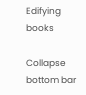Edifying books

Collapse bottom bar